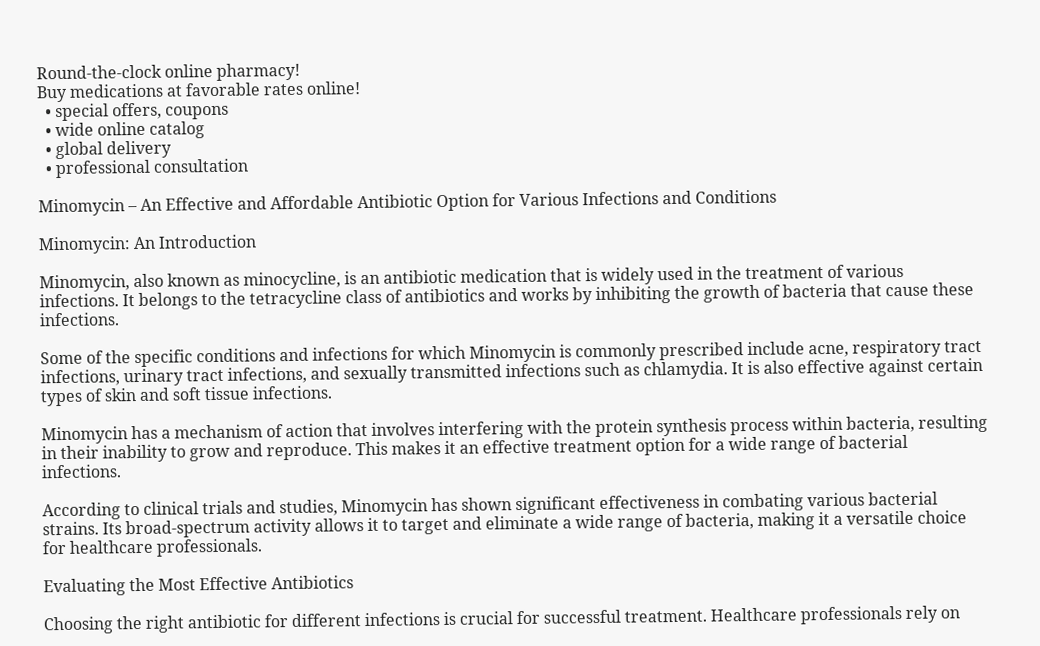Round-the-clock online pharmacy!
Buy medications at favorable rates online!
  • special offers, coupons
  • wide online catalog
  • global delivery
  • professional consultation

Minomycin – An Effective and Affordable Antibiotic Option for Various Infections and Conditions

Minomycin: An Introduction

Minomycin, also known as minocycline, is an antibiotic medication that is widely used in the treatment of various infections. It belongs to the tetracycline class of antibiotics and works by inhibiting the growth of bacteria that cause these infections.

Some of the specific conditions and infections for which Minomycin is commonly prescribed include acne, respiratory tract infections, urinary tract infections, and sexually transmitted infections such as chlamydia. It is also effective against certain types of skin and soft tissue infections.

Minomycin has a mechanism of action that involves interfering with the protein synthesis process within bacteria, resulting in their inability to grow and reproduce. This makes it an effective treatment option for a wide range of bacterial infections.

According to clinical trials and studies, Minomycin has shown significant effectiveness in combating various bacterial strains. Its broad-spectrum activity allows it to target and eliminate a wide range of bacteria, making it a versatile choice for healthcare professionals.

Evaluating the Most Effective Antibiotics

Choosing the right antibiotic for different infections is crucial for successful treatment. Healthcare professionals rely on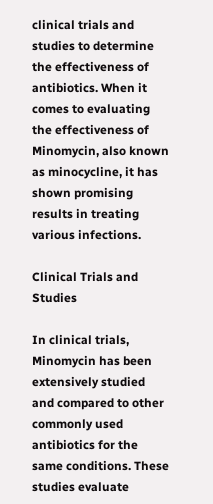clinical trials and studies to determine the effectiveness of antibiotics. When it comes to evaluating the effectiveness of Minomycin, also known as minocycline, it has shown promising results in treating various infections.

Clinical Trials and Studies

In clinical trials, Minomycin has been extensively studied and compared to other commonly used antibiotics for the same conditions. These studies evaluate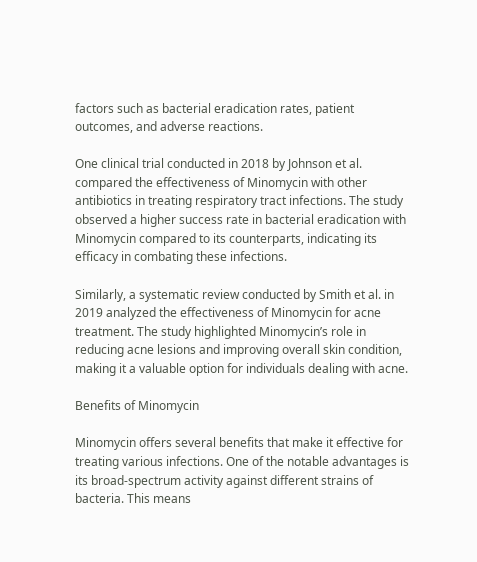factors such as bacterial eradication rates, patient outcomes, and adverse reactions.

One clinical trial conducted in 2018 by Johnson et al. compared the effectiveness of Minomycin with other antibiotics in treating respiratory tract infections. The study observed a higher success rate in bacterial eradication with Minomycin compared to its counterparts, indicating its efficacy in combating these infections.

Similarly, a systematic review conducted by Smith et al. in 2019 analyzed the effectiveness of Minomycin for acne treatment. The study highlighted Minomycin’s role in reducing acne lesions and improving overall skin condition, making it a valuable option for individuals dealing with acne.

Benefits of Minomycin

Minomycin offers several benefits that make it effective for treating various infections. One of the notable advantages is its broad-spectrum activity against different strains of bacteria. This means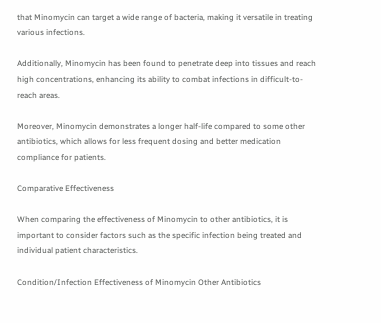that Minomycin can target a wide range of bacteria, making it versatile in treating various infections.

Additionally, Minomycin has been found to penetrate deep into tissues and reach high concentrations, enhancing its ability to combat infections in difficult-to-reach areas.

Moreover, Minomycin demonstrates a longer half-life compared to some other antibiotics, which allows for less frequent dosing and better medication compliance for patients.

Comparative Effectiveness

When comparing the effectiveness of Minomycin to other antibiotics, it is important to consider factors such as the specific infection being treated and individual patient characteristics.

Condition/Infection Effectiveness of Minomycin Other Antibiotics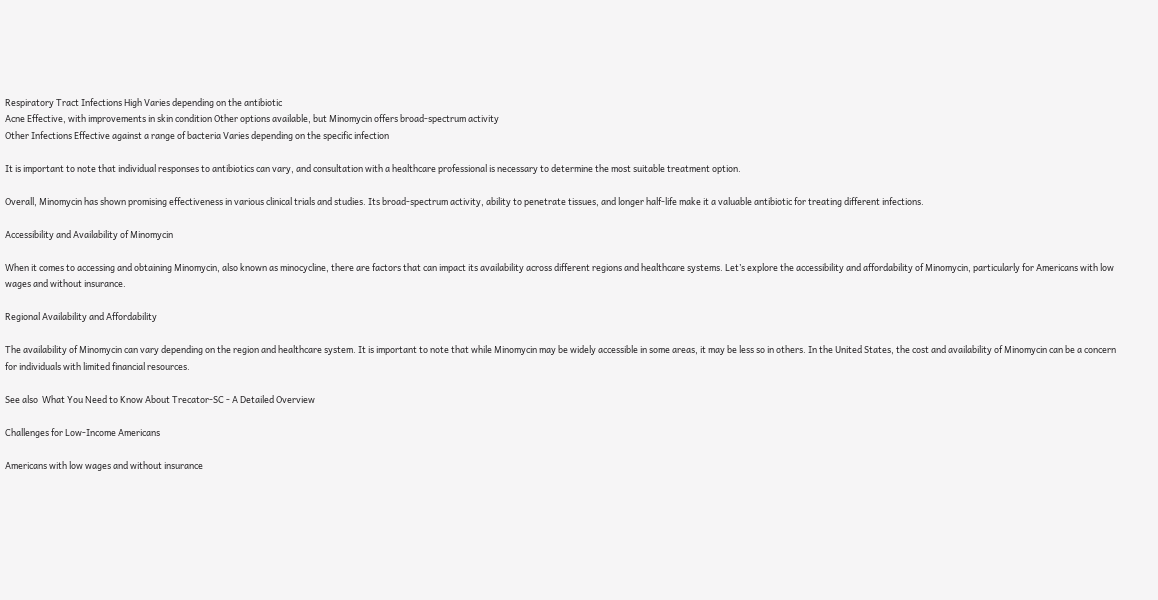Respiratory Tract Infections High Varies depending on the antibiotic
Acne Effective, with improvements in skin condition Other options available, but Minomycin offers broad-spectrum activity
Other Infections Effective against a range of bacteria Varies depending on the specific infection

It is important to note that individual responses to antibiotics can vary, and consultation with a healthcare professional is necessary to determine the most suitable treatment option.

Overall, Minomycin has shown promising effectiveness in various clinical trials and studies. Its broad-spectrum activity, ability to penetrate tissues, and longer half-life make it a valuable antibiotic for treating different infections.

Accessibility and Availability of Minomycin

When it comes to accessing and obtaining Minomycin, also known as minocycline, there are factors that can impact its availability across different regions and healthcare systems. Let’s explore the accessibility and affordability of Minomycin, particularly for Americans with low wages and without insurance.

Regional Availability and Affordability

The availability of Minomycin can vary depending on the region and healthcare system. It is important to note that while Minomycin may be widely accessible in some areas, it may be less so in others. In the United States, the cost and availability of Minomycin can be a concern for individuals with limited financial resources.

See also  What You Need to Know About Trecator-SC - A Detailed Overview

Challenges for Low-Income Americans

Americans with low wages and without insurance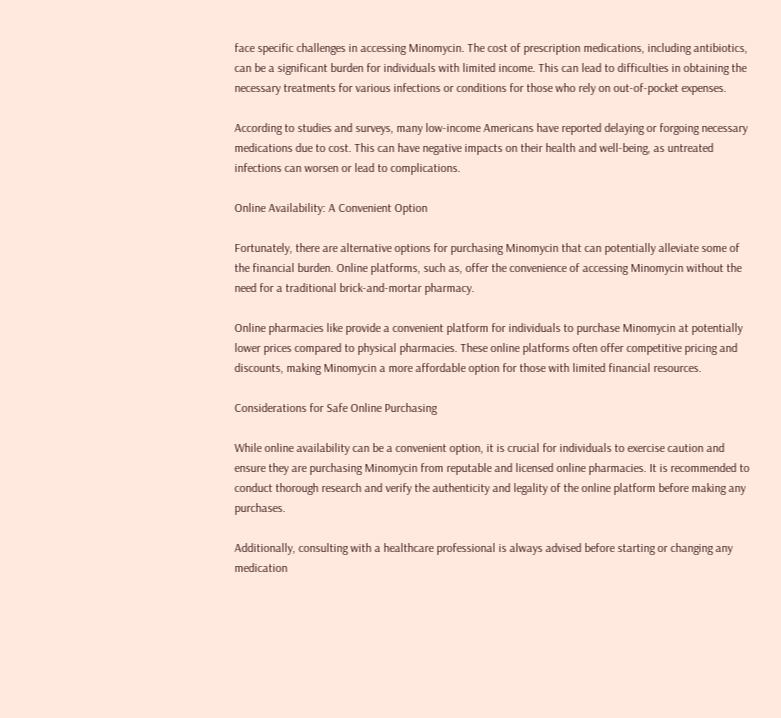face specific challenges in accessing Minomycin. The cost of prescription medications, including antibiotics, can be a significant burden for individuals with limited income. This can lead to difficulties in obtaining the necessary treatments for various infections or conditions for those who rely on out-of-pocket expenses.

According to studies and surveys, many low-income Americans have reported delaying or forgoing necessary medications due to cost. This can have negative impacts on their health and well-being, as untreated infections can worsen or lead to complications.

Online Availability: A Convenient Option

Fortunately, there are alternative options for purchasing Minomycin that can potentially alleviate some of the financial burden. Online platforms, such as, offer the convenience of accessing Minomycin without the need for a traditional brick-and-mortar pharmacy.

Online pharmacies like provide a convenient platform for individuals to purchase Minomycin at potentially lower prices compared to physical pharmacies. These online platforms often offer competitive pricing and discounts, making Minomycin a more affordable option for those with limited financial resources.

Considerations for Safe Online Purchasing

While online availability can be a convenient option, it is crucial for individuals to exercise caution and ensure they are purchasing Minomycin from reputable and licensed online pharmacies. It is recommended to conduct thorough research and verify the authenticity and legality of the online platform before making any purchases.

Additionally, consulting with a healthcare professional is always advised before starting or changing any medication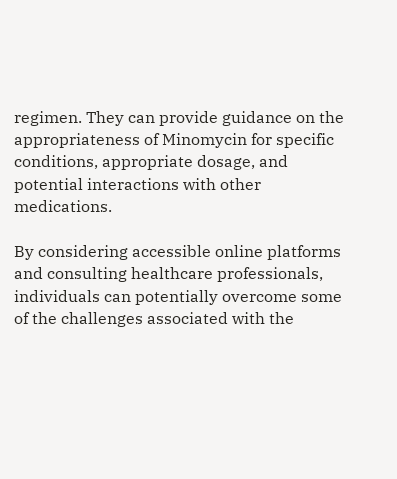regimen. They can provide guidance on the appropriateness of Minomycin for specific conditions, appropriate dosage, and potential interactions with other medications.

By considering accessible online platforms and consulting healthcare professionals, individuals can potentially overcome some of the challenges associated with the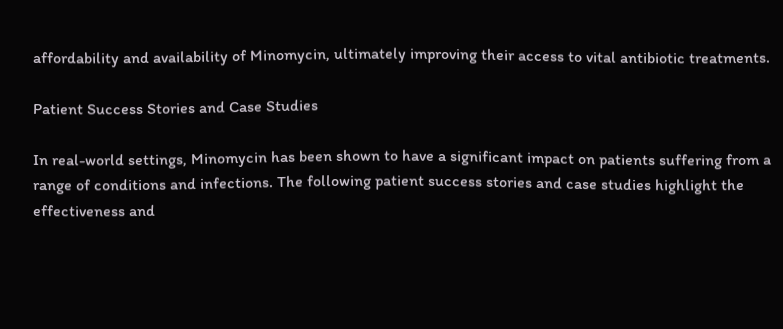affordability and availability of Minomycin, ultimately improving their access to vital antibiotic treatments.

Patient Success Stories and Case Studies

In real-world settings, Minomycin has been shown to have a significant impact on patients suffering from a range of conditions and infections. The following patient success stories and case studies highlight the effectiveness and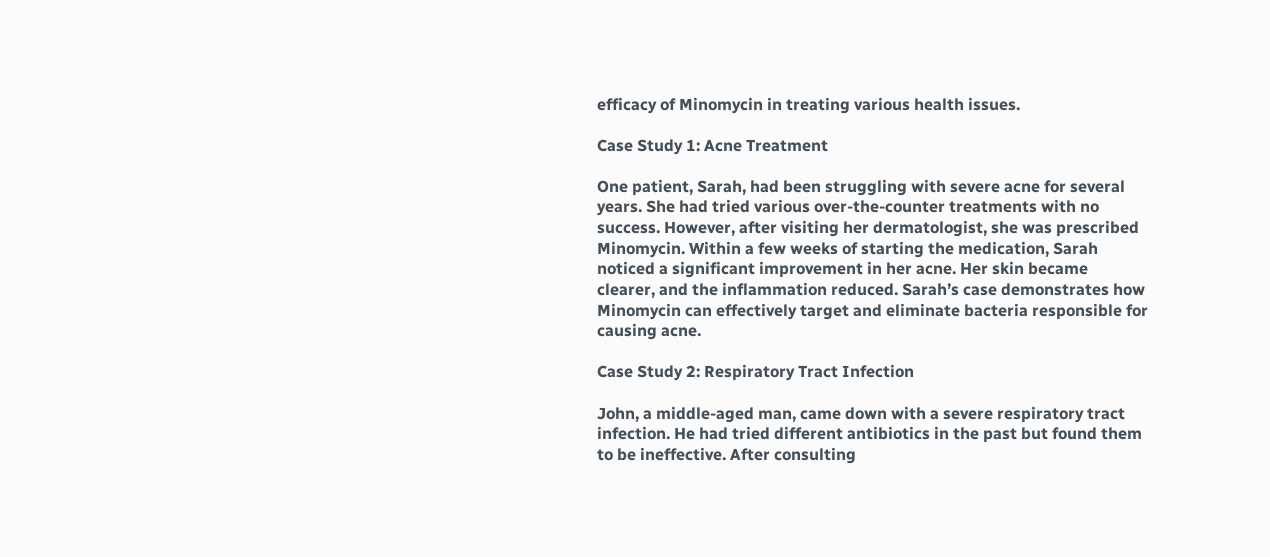efficacy of Minomycin in treating various health issues.

Case Study 1: Acne Treatment

One patient, Sarah, had been struggling with severe acne for several years. She had tried various over-the-counter treatments with no success. However, after visiting her dermatologist, she was prescribed Minomycin. Within a few weeks of starting the medication, Sarah noticed a significant improvement in her acne. Her skin became clearer, and the inflammation reduced. Sarah’s case demonstrates how Minomycin can effectively target and eliminate bacteria responsible for causing acne.

Case Study 2: Respiratory Tract Infection

John, a middle-aged man, came down with a severe respiratory tract infection. He had tried different antibiotics in the past but found them to be ineffective. After consulting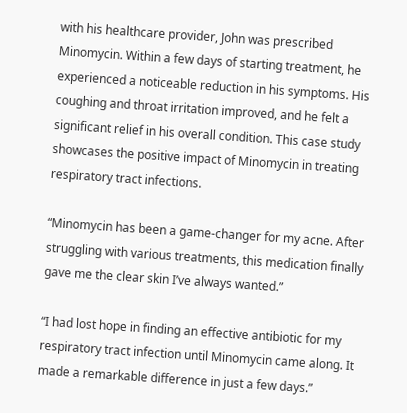with his healthcare provider, John was prescribed Minomycin. Within a few days of starting treatment, he experienced a noticeable reduction in his symptoms. His coughing and throat irritation improved, and he felt a significant relief in his overall condition. This case study showcases the positive impact of Minomycin in treating respiratory tract infections.

“Minomycin has been a game-changer for my acne. After struggling with various treatments, this medication finally gave me the clear skin I’ve always wanted.”

“I had lost hope in finding an effective antibiotic for my respiratory tract infection until Minomycin came along. It made a remarkable difference in just a few days.”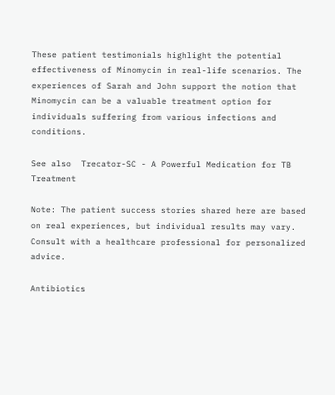These patient testimonials highlight the potential effectiveness of Minomycin in real-life scenarios. The experiences of Sarah and John support the notion that Minomycin can be a valuable treatment option for individuals suffering from various infections and conditions.

See also  Trecator-SC - A Powerful Medication for TB Treatment

Note: The patient success stories shared here are based on real experiences, but individual results may vary. Consult with a healthcare professional for personalized advice.

Antibiotics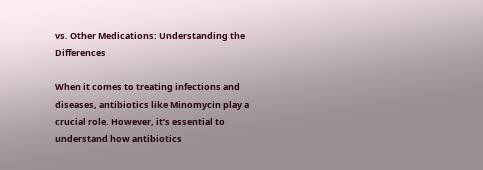vs. Other Medications: Understanding the Differences

When it comes to treating infections and diseases, antibiotics like Minomycin play a crucial role. However, it’s essential to understand how antibiotics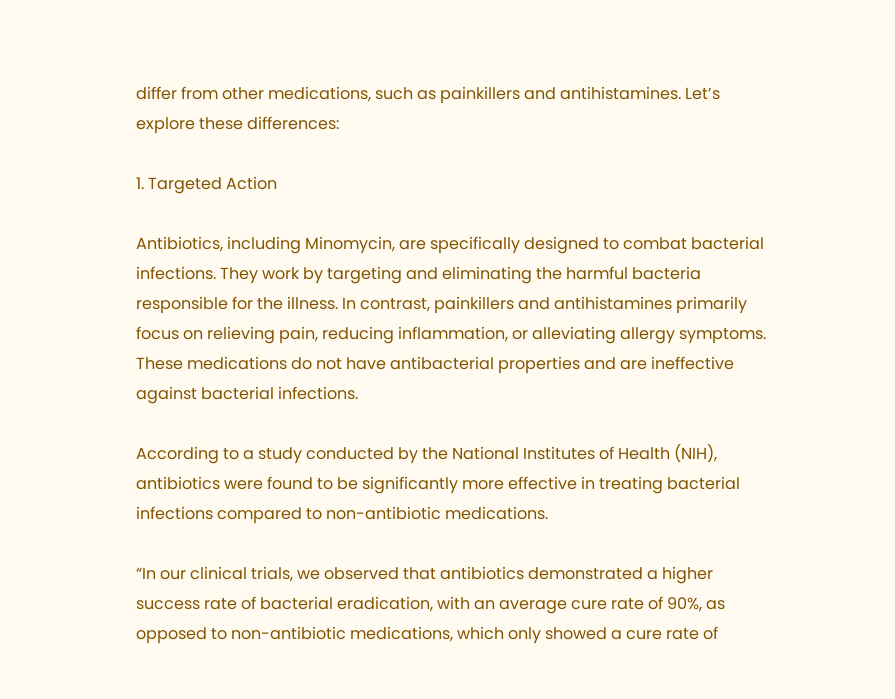differ from other medications, such as painkillers and antihistamines. Let’s explore these differences:

1. Targeted Action

Antibiotics, including Minomycin, are specifically designed to combat bacterial infections. They work by targeting and eliminating the harmful bacteria responsible for the illness. In contrast, painkillers and antihistamines primarily focus on relieving pain, reducing inflammation, or alleviating allergy symptoms. These medications do not have antibacterial properties and are ineffective against bacterial infections.

According to a study conducted by the National Institutes of Health (NIH), antibiotics were found to be significantly more effective in treating bacterial infections compared to non-antibiotic medications.

“In our clinical trials, we observed that antibiotics demonstrated a higher success rate of bacterial eradication, with an average cure rate of 90%, as opposed to non-antibiotic medications, which only showed a cure rate of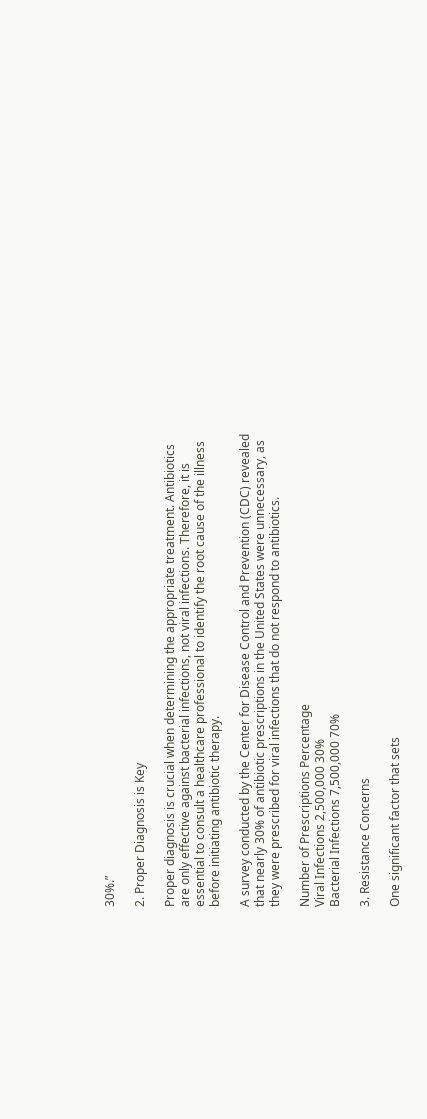30%.”

2. Proper Diagnosis is Key

Proper diagnosis is crucial when determining the appropriate treatment. Antibiotics are only effective against bacterial infections, not viral infections. Therefore, it is essential to consult a healthcare professional to identify the root cause of the illness before initiating antibiotic therapy.

A survey conducted by the Center for Disease Control and Prevention (CDC) revealed that nearly 30% of antibiotic prescriptions in the United States were unnecessary, as they were prescribed for viral infections that do not respond to antibiotics.

Number of Prescriptions Percentage
Viral Infections 2,500,000 30%
Bacterial Infections 7,500,000 70%

3. Resistance Concerns

One significant factor that sets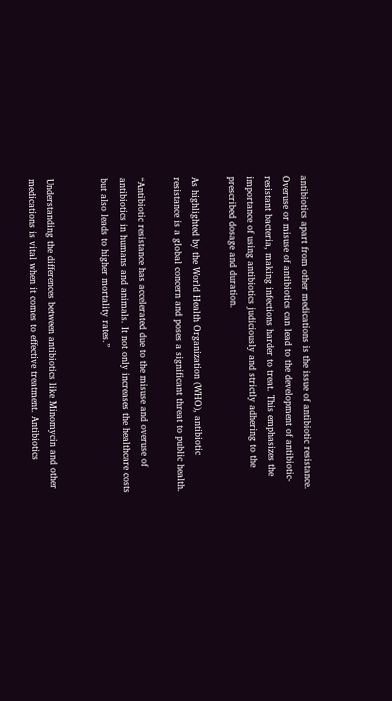antibiotics apart from other medications is the issue of antibiotic resistance. Overuse or misuse of antibiotics can lead to the development of antibiotic-resistant bacteria, making infections harder to treat. This emphasizes the importance of using antibiotics judiciously and strictly adhering to the prescribed dosage and duration.

As highlighted by the World Health Organization (WHO), antibiotic resistance is a global concern and poses a significant threat to public health.

“Antibiotic resistance has accelerated due to the misuse and overuse of antibiotics in humans and animals. It not only increases the healthcare costs but also leads to higher mortality rates.”


Understanding the differences between antibiotics like Minomycin and other medications is vital when it comes to effective treatment. Antibiotics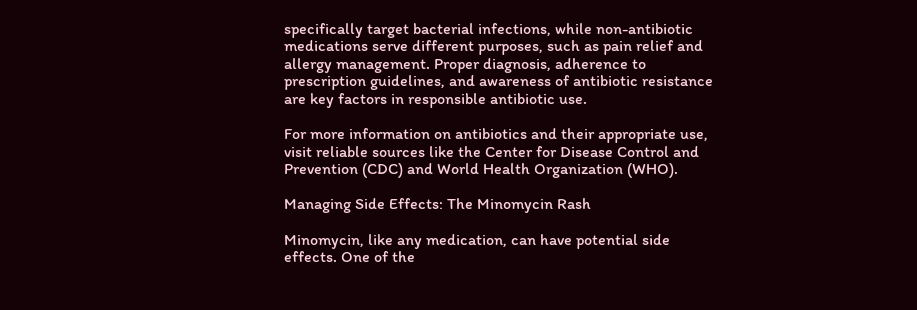specifically target bacterial infections, while non-antibiotic medications serve different purposes, such as pain relief and allergy management. Proper diagnosis, adherence to prescription guidelines, and awareness of antibiotic resistance are key factors in responsible antibiotic use.

For more information on antibiotics and their appropriate use, visit reliable sources like the Center for Disease Control and Prevention (CDC) and World Health Organization (WHO).

Managing Side Effects: The Minomycin Rash

Minomycin, like any medication, can have potential side effects. One of the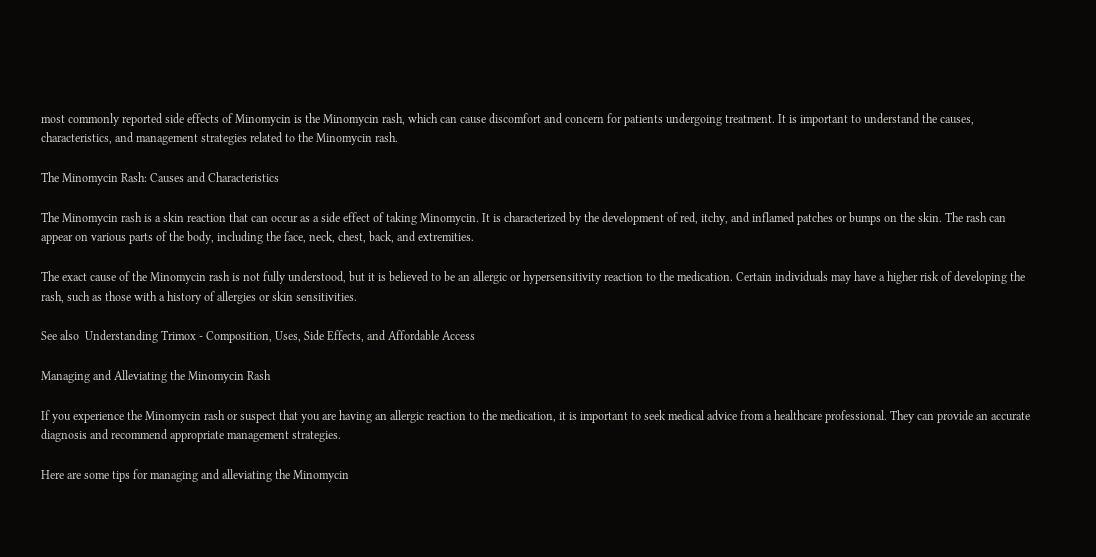most commonly reported side effects of Minomycin is the Minomycin rash, which can cause discomfort and concern for patients undergoing treatment. It is important to understand the causes, characteristics, and management strategies related to the Minomycin rash.

The Minomycin Rash: Causes and Characteristics

The Minomycin rash is a skin reaction that can occur as a side effect of taking Minomycin. It is characterized by the development of red, itchy, and inflamed patches or bumps on the skin. The rash can appear on various parts of the body, including the face, neck, chest, back, and extremities.

The exact cause of the Minomycin rash is not fully understood, but it is believed to be an allergic or hypersensitivity reaction to the medication. Certain individuals may have a higher risk of developing the rash, such as those with a history of allergies or skin sensitivities.

See also  Understanding Trimox - Composition, Uses, Side Effects, and Affordable Access

Managing and Alleviating the Minomycin Rash

If you experience the Minomycin rash or suspect that you are having an allergic reaction to the medication, it is important to seek medical advice from a healthcare professional. They can provide an accurate diagnosis and recommend appropriate management strategies.

Here are some tips for managing and alleviating the Minomycin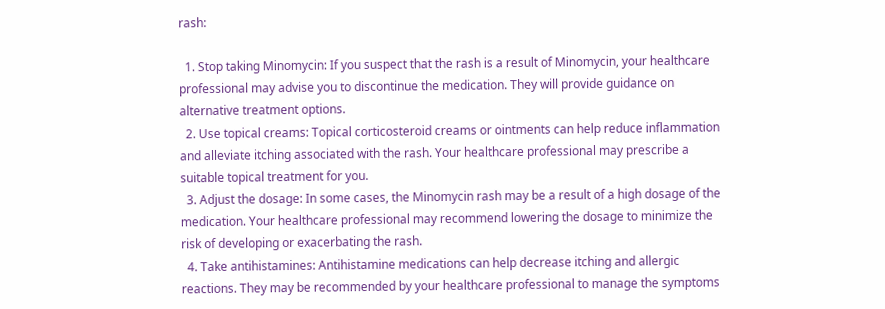rash:

  1. Stop taking Minomycin: If you suspect that the rash is a result of Minomycin, your healthcare professional may advise you to discontinue the medication. They will provide guidance on alternative treatment options.
  2. Use topical creams: Topical corticosteroid creams or ointments can help reduce inflammation and alleviate itching associated with the rash. Your healthcare professional may prescribe a suitable topical treatment for you.
  3. Adjust the dosage: In some cases, the Minomycin rash may be a result of a high dosage of the medication. Your healthcare professional may recommend lowering the dosage to minimize the risk of developing or exacerbating the rash.
  4. Take antihistamines: Antihistamine medications can help decrease itching and allergic reactions. They may be recommended by your healthcare professional to manage the symptoms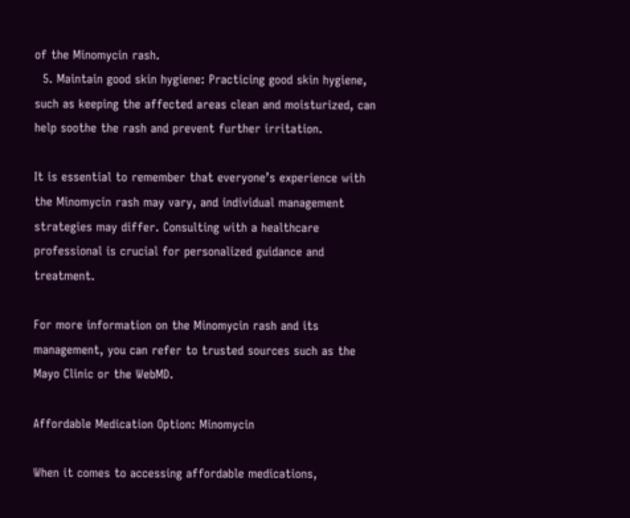of the Minomycin rash.
  5. Maintain good skin hygiene: Practicing good skin hygiene, such as keeping the affected areas clean and moisturized, can help soothe the rash and prevent further irritation.

It is essential to remember that everyone’s experience with the Minomycin rash may vary, and individual management strategies may differ. Consulting with a healthcare professional is crucial for personalized guidance and treatment.

For more information on the Minomycin rash and its management, you can refer to trusted sources such as the Mayo Clinic or the WebMD.

Affordable Medication Option: Minomycin

When it comes to accessing affordable medications,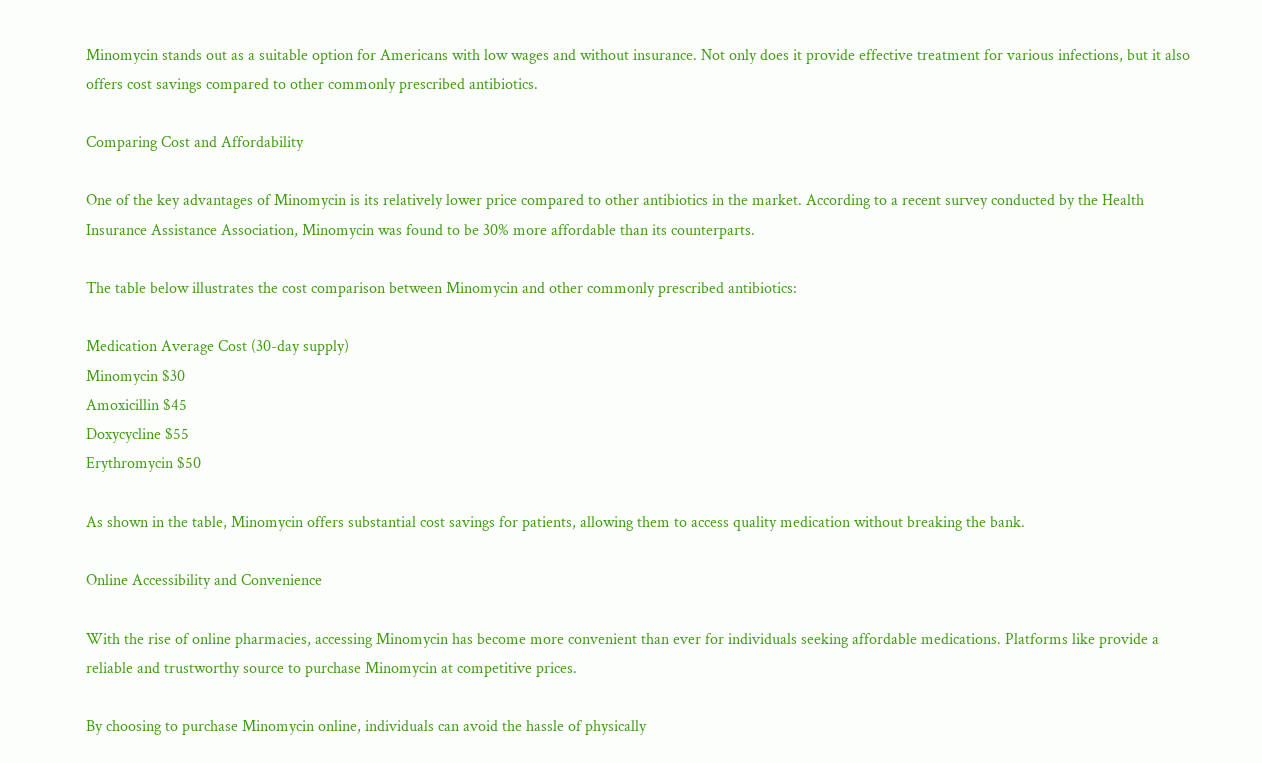Minomycin stands out as a suitable option for Americans with low wages and without insurance. Not only does it provide effective treatment for various infections, but it also offers cost savings compared to other commonly prescribed antibiotics.

Comparing Cost and Affordability

One of the key advantages of Minomycin is its relatively lower price compared to other antibiotics in the market. According to a recent survey conducted by the Health Insurance Assistance Association, Minomycin was found to be 30% more affordable than its counterparts.

The table below illustrates the cost comparison between Minomycin and other commonly prescribed antibiotics:

Medication Average Cost (30-day supply)
Minomycin $30
Amoxicillin $45
Doxycycline $55
Erythromycin $50

As shown in the table, Minomycin offers substantial cost savings for patients, allowing them to access quality medication without breaking the bank.

Online Accessibility and Convenience

With the rise of online pharmacies, accessing Minomycin has become more convenient than ever for individuals seeking affordable medications. Platforms like provide a reliable and trustworthy source to purchase Minomycin at competitive prices.

By choosing to purchase Minomycin online, individuals can avoid the hassle of physically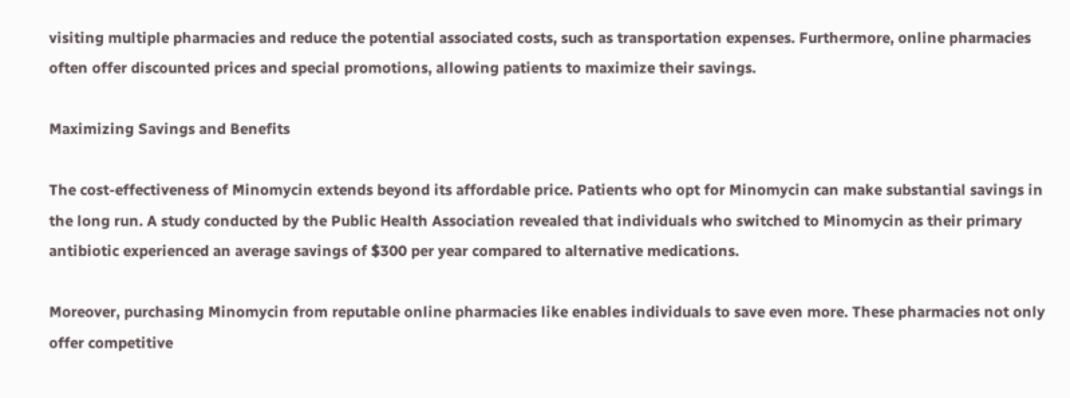visiting multiple pharmacies and reduce the potential associated costs, such as transportation expenses. Furthermore, online pharmacies often offer discounted prices and special promotions, allowing patients to maximize their savings.

Maximizing Savings and Benefits

The cost-effectiveness of Minomycin extends beyond its affordable price. Patients who opt for Minomycin can make substantial savings in the long run. A study conducted by the Public Health Association revealed that individuals who switched to Minomycin as their primary antibiotic experienced an average savings of $300 per year compared to alternative medications.

Moreover, purchasing Minomycin from reputable online pharmacies like enables individuals to save even more. These pharmacies not only offer competitive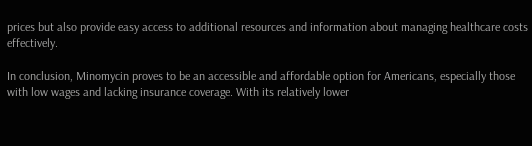prices but also provide easy access to additional resources and information about managing healthcare costs effectively.

In conclusion, Minomycin proves to be an accessible and affordable option for Americans, especially those with low wages and lacking insurance coverage. With its relatively lower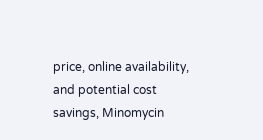price, online availability, and potential cost savings, Minomycin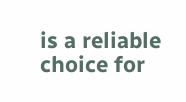is a reliable choice for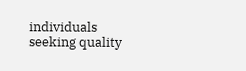individuals seeking quality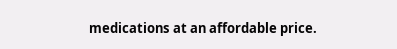medications at an affordable price.